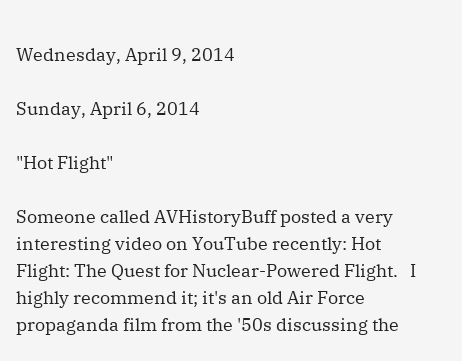Wednesday, April 9, 2014

Sunday, April 6, 2014

"Hot Flight"

Someone called AVHistoryBuff posted a very interesting video on YouTube recently: Hot Flight: The Quest for Nuclear-Powered Flight.   I highly recommend it; it's an old Air Force propaganda film from the '50s discussing the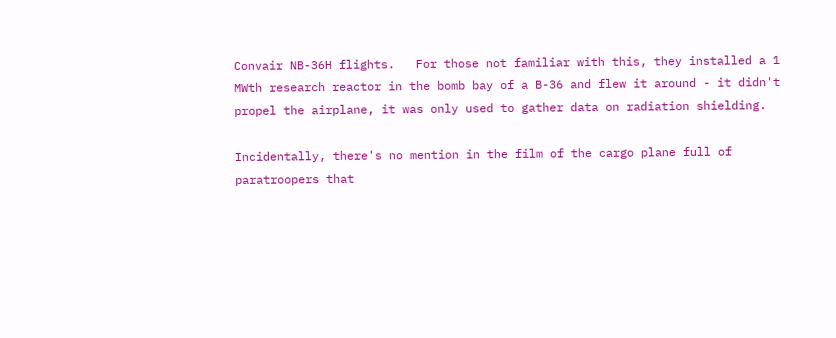Convair NB-36H flights.   For those not familiar with this, they installed a 1 MWth research reactor in the bomb bay of a B-36 and flew it around - it didn't propel the airplane, it was only used to gather data on radiation shielding.

Incidentally, there's no mention in the film of the cargo plane full of paratroopers that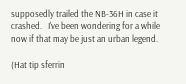supposedly trailed the NB-36H in case it crashed.   I've been wondering for a while now if that may be just an urban legend.

(Hat tip sferrin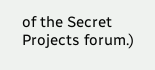of the Secret Projects forum.)